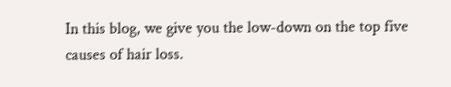In this blog, we give you the low-down on the top five causes of hair loss.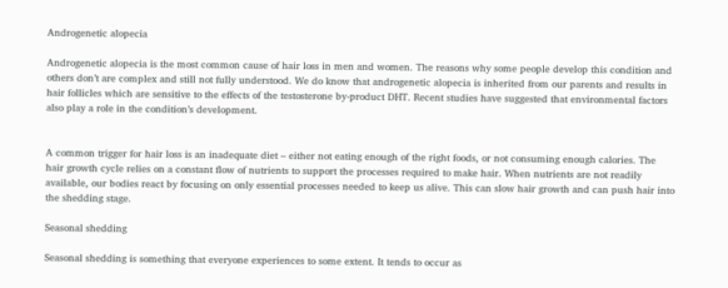Androgenetic alopecia

Androgenetic alopecia is the most common cause of hair loss in men and women. The reasons why some people develop this condition and others don’t are complex and still not fully understood. We do know that androgenetic alopecia is inherited from our parents and results in hair follicles which are sensitive to the effects of the testosterone by-product DHT. Recent studies have suggested that environmental factors also play a role in the condition’s development.


A common trigger for hair loss is an inadequate diet – either not eating enough of the right foods, or not consuming enough calories. The hair growth cycle relies on a constant flow of nutrients to support the processes required to make hair. When nutrients are not readily available, our bodies react by focusing on only essential processes needed to keep us alive. This can slow hair growth and can push hair into the shedding stage.

Seasonal shedding

Seasonal shedding is something that everyone experiences to some extent. It tends to occur as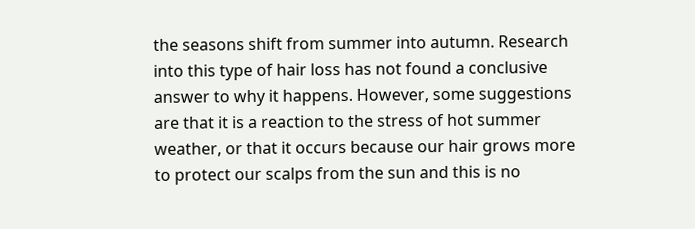the seasons shift from summer into autumn. Research into this type of hair loss has not found a conclusive answer to why it happens. However, some suggestions are that it is a reaction to the stress of hot summer weather, or that it occurs because our hair grows more to protect our scalps from the sun and this is no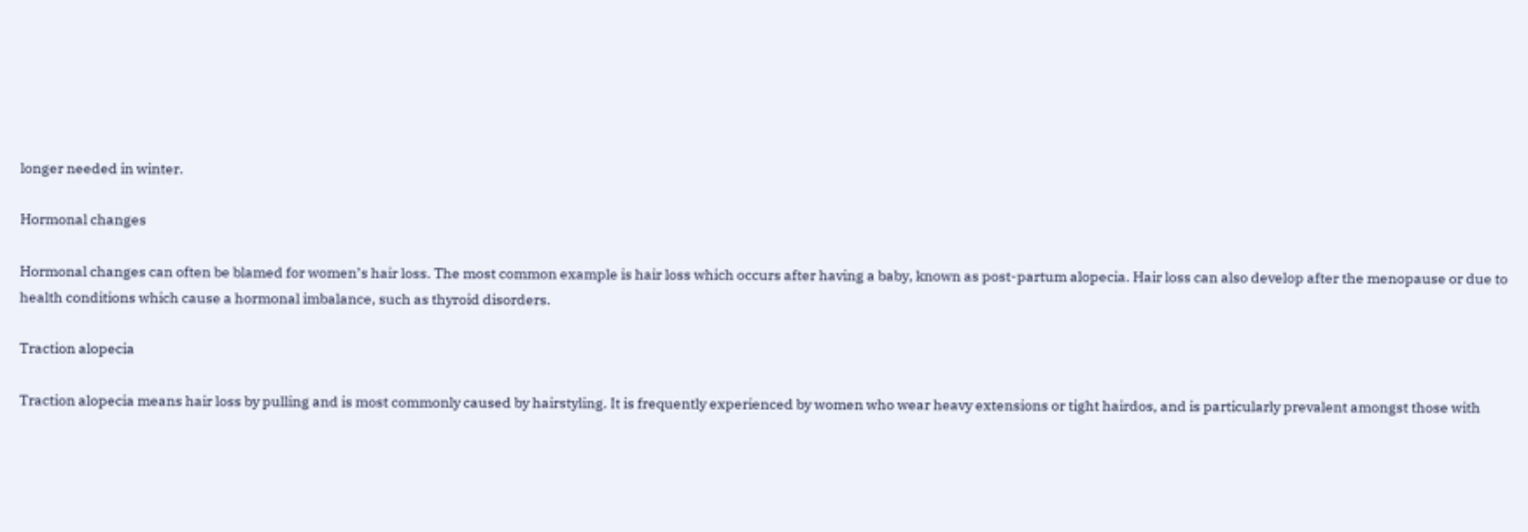longer needed in winter.

Hormonal changes

Hormonal changes can often be blamed for women’s hair loss. The most common example is hair loss which occurs after having a baby, known as post-partum alopecia. Hair loss can also develop after the menopause or due to health conditions which cause a hormonal imbalance, such as thyroid disorders.

Traction alopecia

Traction alopecia means hair loss by pulling and is most commonly caused by hairstyling. It is frequently experienced by women who wear heavy extensions or tight hairdos, and is particularly prevalent amongst those with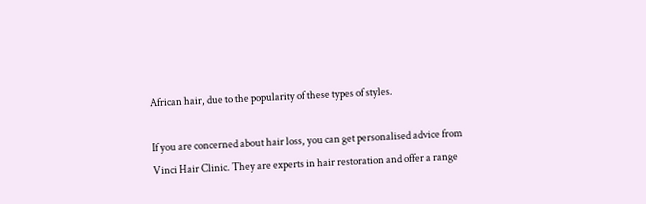African hair, due to the popularity of these types of styles.

If you are concerned about hair loss, you can get personalised advice from Vinci Hair Clinic. They are experts in hair restoration and offer a range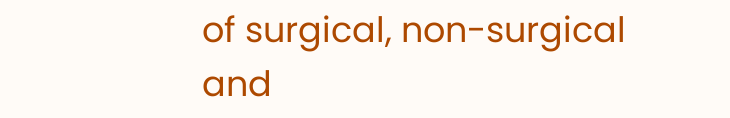of surgical, non-surgical and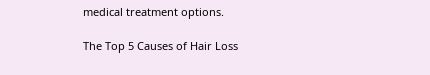medical treatment options.

The Top 5 Causes of Hair Loss